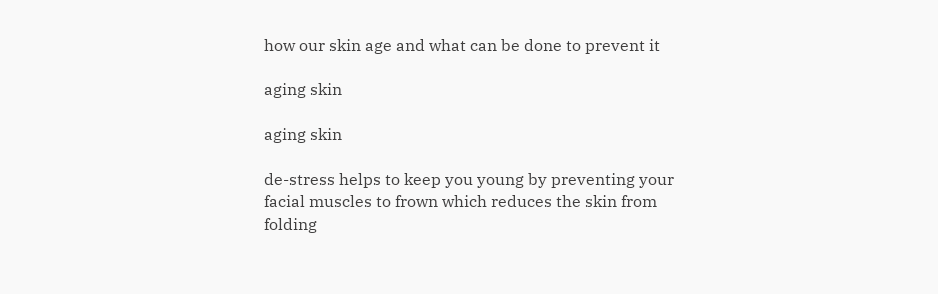how our skin age and what can be done to prevent it

aging skin

aging skin

de-stress helps to keep you young by preventing your facial muscles to frown which reduces the skin from folding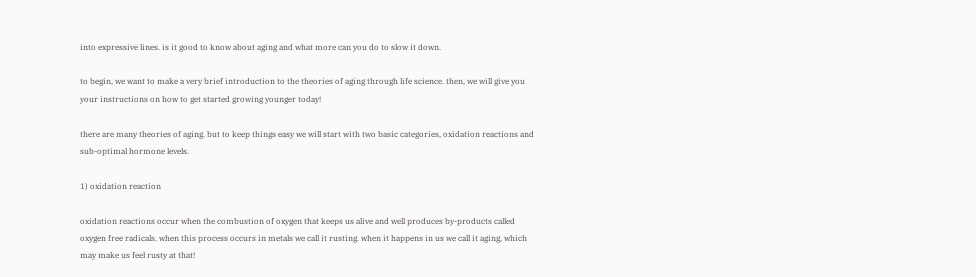into expressive lines. is it good to know about aging and what more can you do to slow it down.

to begin, we want to make a very brief introduction to the theories of aging through life science. then, we will give you your instructions on how to get started growing younger today!

there are many theories of aging. but to keep things easy we will start with two basic categories, oxidation reactions and sub-optimal hormone levels.

1) oxidation reaction

oxidation reactions occur when the combustion of oxygen that keeps us alive and well produces by-products called oxygen free radicals. when this process occurs in metals we call it rusting. when it happens in us we call it aging, which may make us feel rusty at that!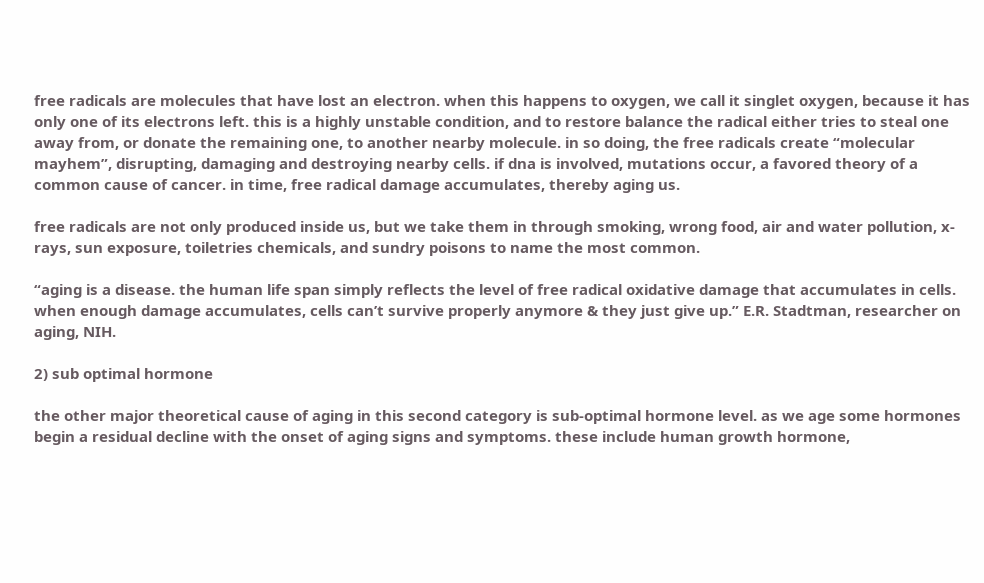free radicals are molecules that have lost an electron. when this happens to oxygen, we call it singlet oxygen, because it has only one of its electrons left. this is a highly unstable condition, and to restore balance the radical either tries to steal one away from, or donate the remaining one, to another nearby molecule. in so doing, the free radicals create “molecular mayhem”, disrupting, damaging and destroying nearby cells. if dna is involved, mutations occur, a favored theory of a common cause of cancer. in time, free radical damage accumulates, thereby aging us.

free radicals are not only produced inside us, but we take them in through smoking, wrong food, air and water pollution, x-rays, sun exposure, toiletries chemicals, and sundry poisons to name the most common.

“aging is a disease. the human life span simply reflects the level of free radical oxidative damage that accumulates in cells. when enough damage accumulates, cells can’t survive properly anymore & they just give up.” E.R. Stadtman, researcher on aging, NIH.

2) sub optimal hormone

the other major theoretical cause of aging in this second category is sub-optimal hormone level. as we age some hormones begin a residual decline with the onset of aging signs and symptoms. these include human growth hormone,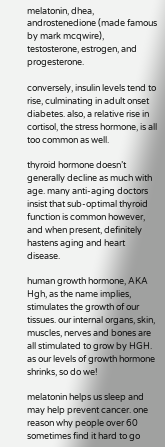melatonin, dhea, androstenedione (made famous by mark mcqwire), testosterone, estrogen, and progesterone.

conversely, insulin levels tend to rise, culminating in adult onset diabetes. also, a relative rise in cortisol, the stress hormone, is all too common as well.

thyroid hormone doesn’t generally decline as much with age. many anti-aging doctors insist that sub-optimal thyroid function is common however, and when present, definitely hastens aging and heart disease.

human growth hormone, AKA Hgh, as the name implies, stimulates the growth of our tissues. our internal organs, skin, muscles, nerves and bones are all stimulated to grow by HGH. as our levels of growth hormone shrinks, so do we!

melatonin helps us sleep and may help prevent cancer. one reason why people over 60 sometimes find it hard to go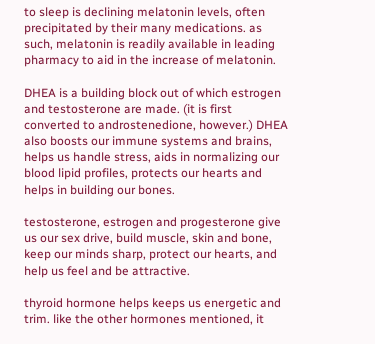to sleep is declining melatonin levels, often precipitated by their many medications. as such, melatonin is readily available in leading pharmacy to aid in the increase of melatonin.

DHEA is a building block out of which estrogen and testosterone are made. (it is first converted to androstenedione, however.) DHEA also boosts our immune systems and brains, helps us handle stress, aids in normalizing our blood lipid profiles, protects our hearts and helps in building our bones.

testosterone, estrogen and progesterone give us our sex drive, build muscle, skin and bone, keep our minds sharp, protect our hearts, and help us feel and be attractive.

thyroid hormone helps keeps us energetic and trim. like the other hormones mentioned, it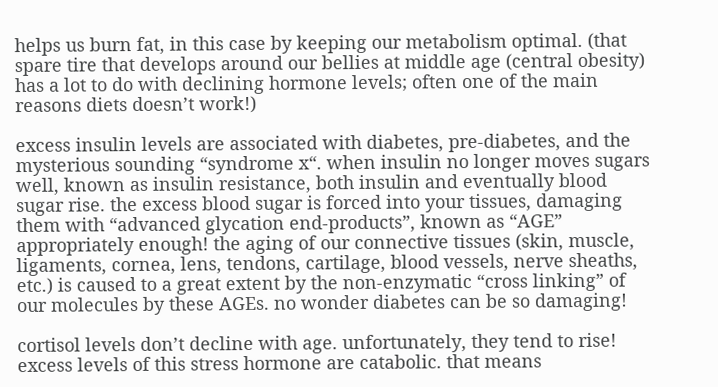helps us burn fat, in this case by keeping our metabolism optimal. (that spare tire that develops around our bellies at middle age (central obesity) has a lot to do with declining hormone levels; often one of the main reasons diets doesn’t work!)

excess insulin levels are associated with diabetes, pre-diabetes, and the mysterious sounding “syndrome x“. when insulin no longer moves sugars well, known as insulin resistance, both insulin and eventually blood sugar rise. the excess blood sugar is forced into your tissues, damaging them with “advanced glycation end-products”, known as “AGE” appropriately enough! the aging of our connective tissues (skin, muscle, ligaments, cornea, lens, tendons, cartilage, blood vessels, nerve sheaths, etc.) is caused to a great extent by the non-enzymatic “cross linking” of our molecules by these AGEs. no wonder diabetes can be so damaging!

cortisol levels don’t decline with age. unfortunately, they tend to rise! excess levels of this stress hormone are catabolic. that means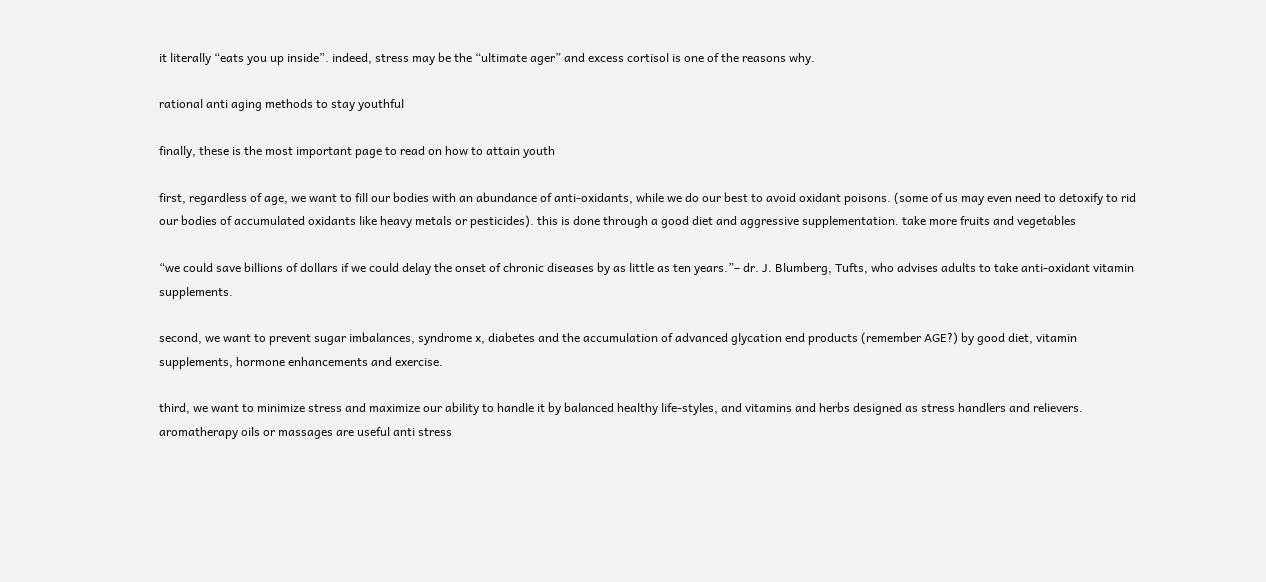it literally “eats you up inside”. indeed, stress may be the “ultimate ager” and excess cortisol is one of the reasons why.

rational anti aging methods to stay youthful

finally, these is the most important page to read on how to attain youth

first, regardless of age, we want to fill our bodies with an abundance of anti-oxidants, while we do our best to avoid oxidant poisons. (some of us may even need to detoxify to rid our bodies of accumulated oxidants like heavy metals or pesticides). this is done through a good diet and aggressive supplementation. take more fruits and vegetables

“we could save billions of dollars if we could delay the onset of chronic diseases by as little as ten years.”– dr. J. Blumberg, Tufts, who advises adults to take anti-oxidant vitamin supplements.

second, we want to prevent sugar imbalances, syndrome x, diabetes and the accumulation of advanced glycation end products (remember AGE?) by good diet, vitamin supplements, hormone enhancements and exercise.

third, we want to minimize stress and maximize our ability to handle it by balanced healthy life-styles, and vitamins and herbs designed as stress handlers and relievers. aromatherapy oils or massages are useful anti stress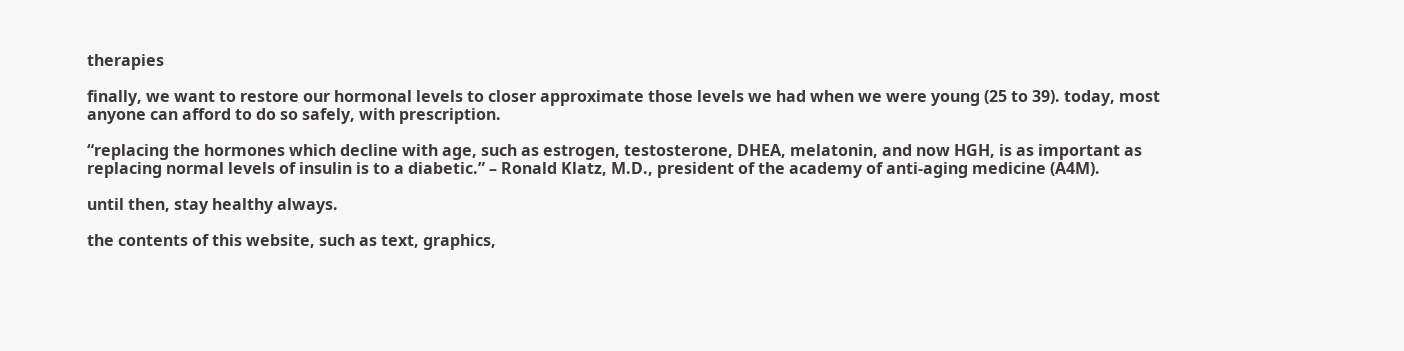therapies

finally, we want to restore our hormonal levels to closer approximate those levels we had when we were young (25 to 39). today, most anyone can afford to do so safely, with prescription.

“replacing the hormones which decline with age, such as estrogen, testosterone, DHEA, melatonin, and now HGH, is as important as replacing normal levels of insulin is to a diabetic.” – Ronald Klatz, M.D., president of the academy of anti-aging medicine (A4M).

until then, stay healthy always.

the contents of this website, such as text, graphics,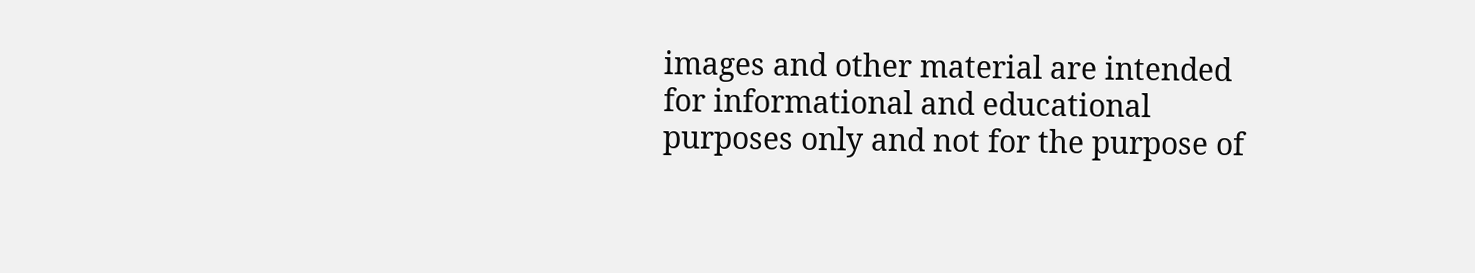images and other material are intended for informational and educational purposes only and not for the purpose of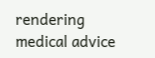rendering medical advice